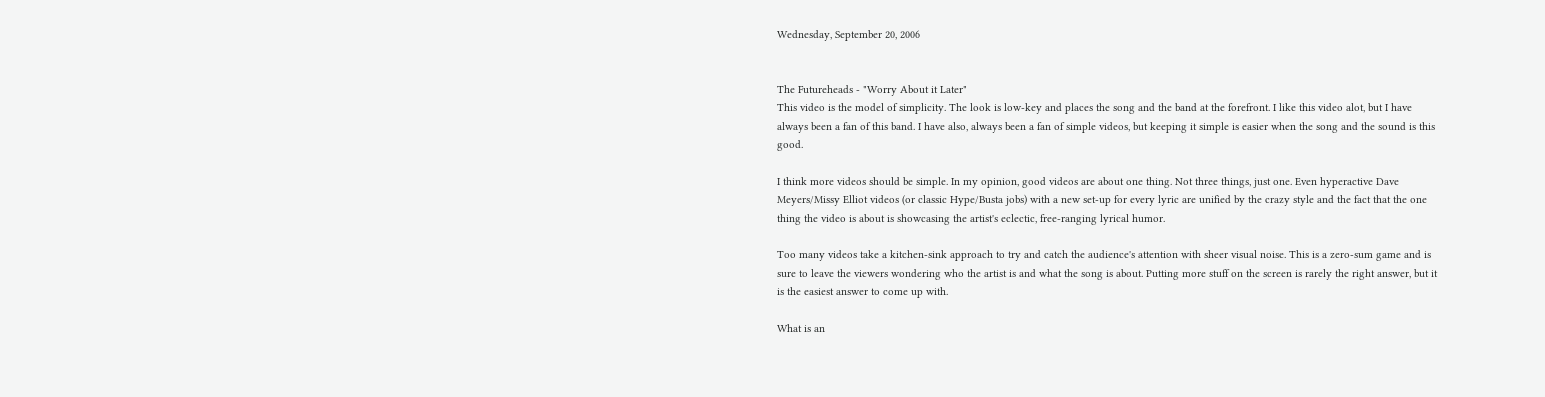Wednesday, September 20, 2006


The Futureheads - "Worry About it Later"
This video is the model of simplicity. The look is low-key and places the song and the band at the forefront. I like this video alot, but I have always been a fan of this band. I have also, always been a fan of simple videos, but keeping it simple is easier when the song and the sound is this good.

I think more videos should be simple. In my opinion, good videos are about one thing. Not three things, just one. Even hyperactive Dave Meyers/Missy Elliot videos (or classic Hype/Busta jobs) with a new set-up for every lyric are unified by the crazy style and the fact that the one thing the video is about is showcasing the artist's eclectic, free-ranging lyrical humor.

Too many videos take a kitchen-sink approach to try and catch the audience's attention with sheer visual noise. This is a zero-sum game and is sure to leave the viewers wondering who the artist is and what the song is about. Putting more stuff on the screen is rarely the right answer, but it is the easiest answer to come up with.

What is an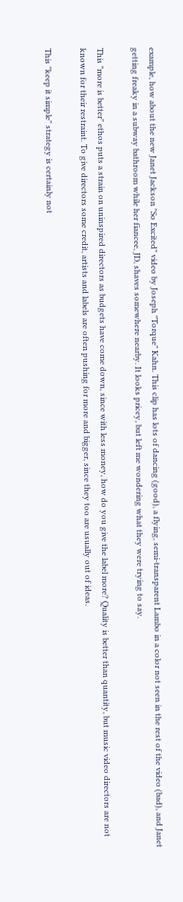example, how about the new Janet Jackson "So Excited" video by Joseph "Torque" Kahn. This clip has lots of dancing (good), a flying, semi-transparent Lambo in a color not seen in the rest of the video (bad), and Janet getting freaky in a subway bathroom while her fiancee, JD, shaves somewhere nearby. It looks pricey, but left me wondering what they were trying to say.

This "more is better" ethos puts a strain on uninspired directors as budgets have come down, since with less money, how do you give the label more? Quality is better than quantity, but music video directors are not known for their restraint. To give directors some credit, artists and labels are often pushing for more and bigger, since they too are usually out of ideas.

This "keep it simple" strategy is certainly not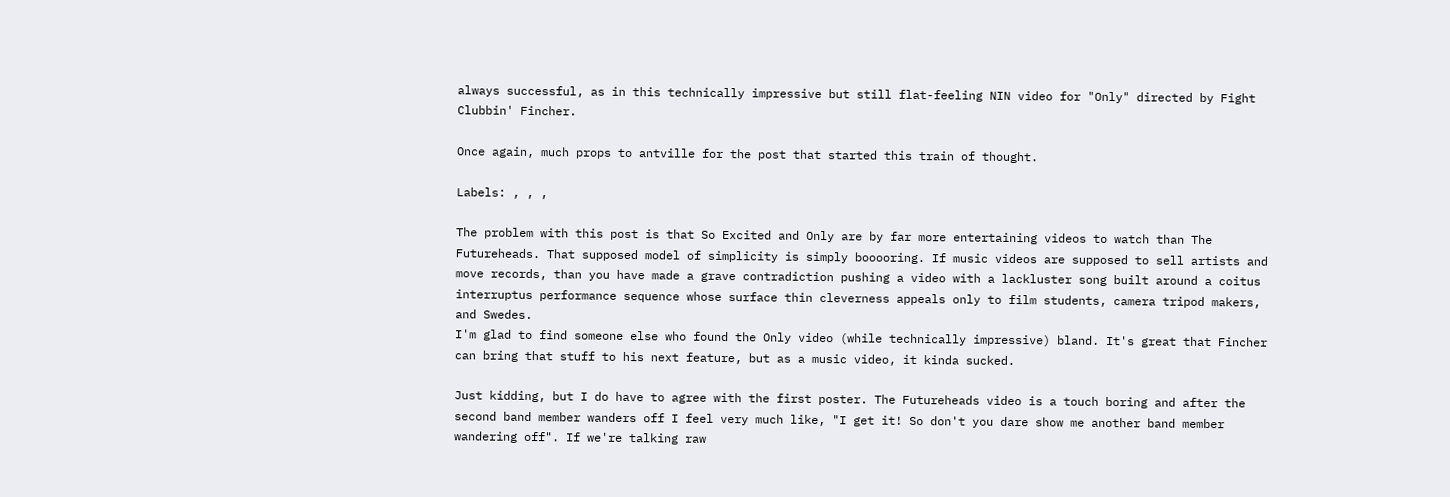always successful, as in this technically impressive but still flat-feeling NIN video for "Only" directed by Fight Clubbin' Fincher.

Once again, much props to antville for the post that started this train of thought.

Labels: , , ,

The problem with this post is that So Excited and Only are by far more entertaining videos to watch than The Futureheads. That supposed model of simplicity is simply booooring. If music videos are supposed to sell artists and move records, than you have made a grave contradiction pushing a video with a lackluster song built around a coitus interruptus performance sequence whose surface thin cleverness appeals only to film students, camera tripod makers, and Swedes.
I'm glad to find someone else who found the Only video (while technically impressive) bland. It's great that Fincher can bring that stuff to his next feature, but as a music video, it kinda sucked.

Just kidding, but I do have to agree with the first poster. The Futureheads video is a touch boring and after the second band member wanders off I feel very much like, "I get it! So don't you dare show me another band member wandering off". If we're talking raw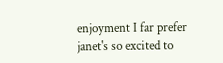enjoyment I far prefer janet's so excited to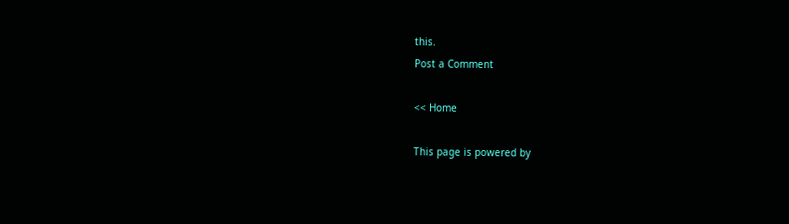this.
Post a Comment

<< Home

This page is powered by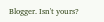Blogger. Isn't yours?